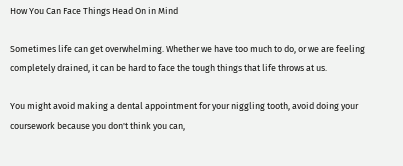How You Can Face Things Head On in Mind

Sometimes life can get overwhelming. Whether we have too much to do, or we are feeling completely drained, it can be hard to face the tough things that life throws at us.

You might avoid making a dental appointment for your niggling tooth, avoid doing your coursework because you don't think you can,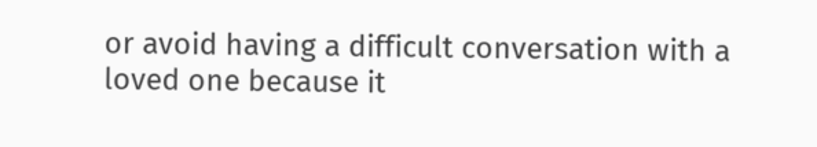or avoid having a difficult conversation with a loved one because it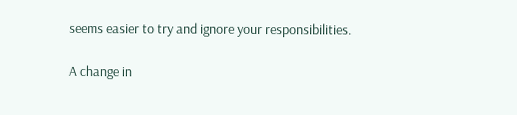seems easier to try and ignore your responsibilities.

A change in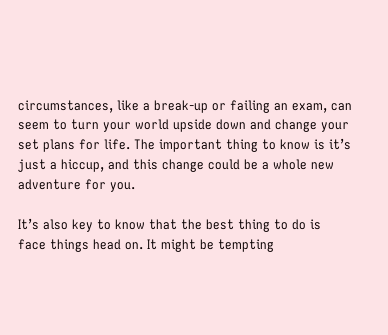circumstances, like a break-up or failing an exam, can seem to turn your world upside down and change your set plans for life. The important thing to know is it’s just a hiccup, and this change could be a whole new adventure for you.

It’s also key to know that the best thing to do is face things head on. It might be tempting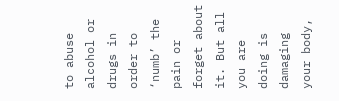to abuse alcohol or drugs in order to ‘numb’ the pain or forget about it. But all you are doing is damaging your body,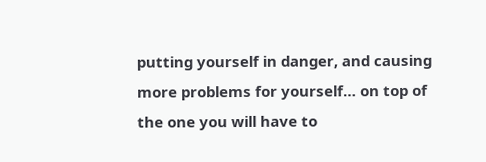putting yourself in danger, and causing more problems for yourself… on top of the one you will have to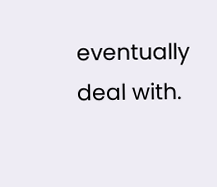eventually deal with.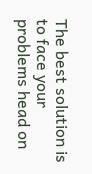The best solution is to face your problems head on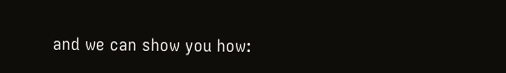and we can show you how: